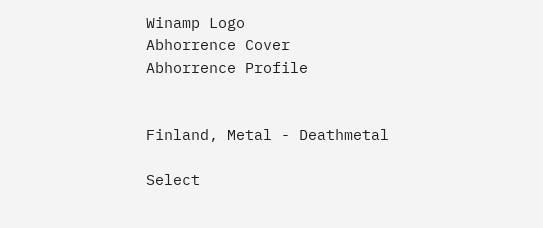Winamp Logo
Abhorrence Cover
Abhorrence Profile


Finland, Metal - Deathmetal

Select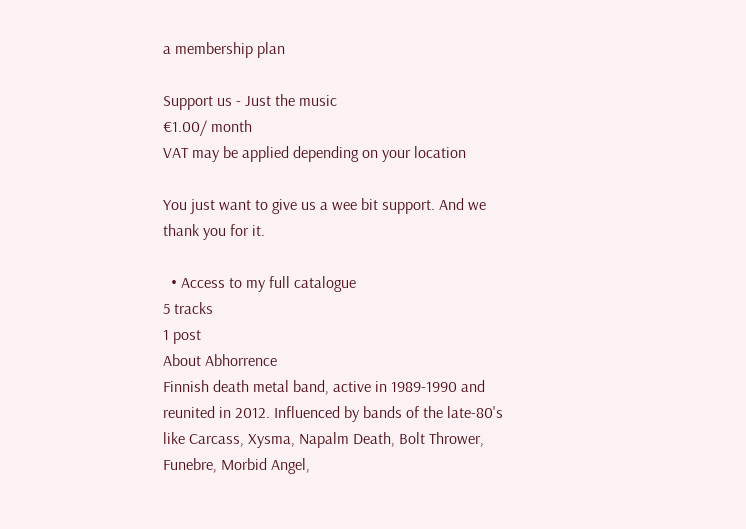a membership plan

Support us - Just the music
€1.00/ month
VAT may be applied depending on your location

You just want to give us a wee bit support. And we thank you for it.

  • Access to my full catalogue
5 tracks
1 post
About Abhorrence
Finnish death metal band, active in 1989-1990 and reunited in 2012. Influenced by bands of the late-80's like Carcass, Xysma, Napalm Death, Bolt Thrower, Funebre, Morbid Angel,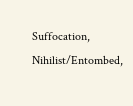Suffocation, Nihilist/Entombed,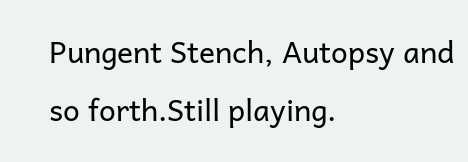Pungent Stench, Autopsy and so forth.Still playing.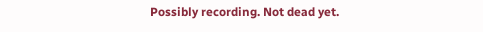Possibly recording. Not dead yet.